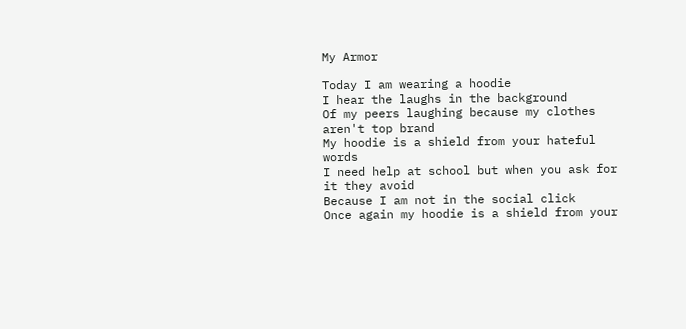My Armor

Today I am wearing a hoodie
I hear the laughs in the background
Of my peers laughing because my clothes aren't top brand
My hoodie is a shield from your hateful words
I need help at school but when you ask for it they avoid
Because I am not in the social click
Once again my hoodie is a shield from your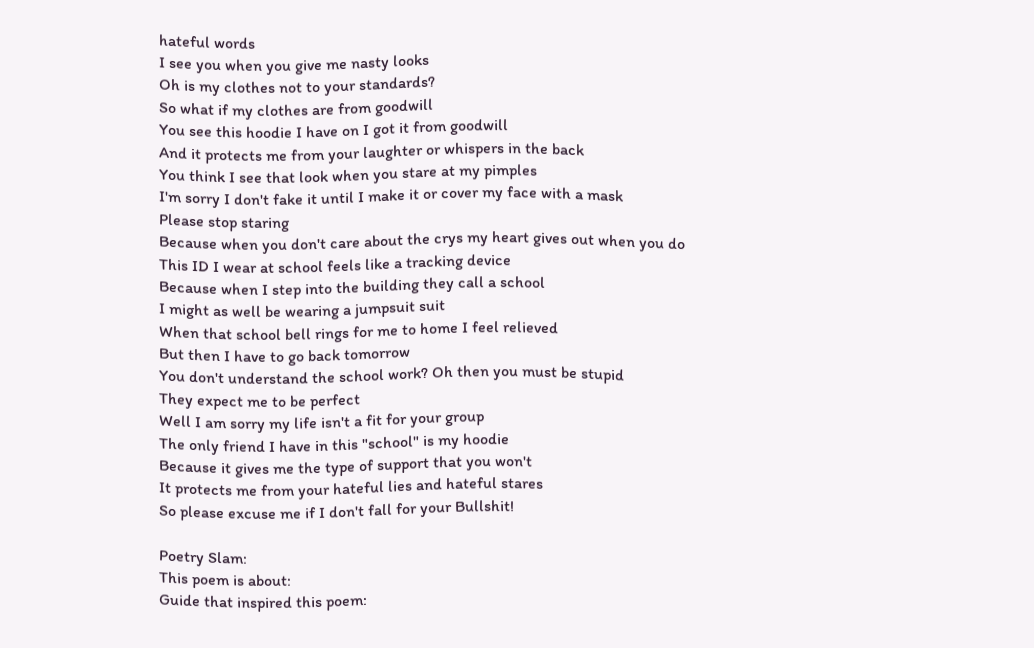hateful words
I see you when you give me nasty looks
Oh is my clothes not to your standards?
So what if my clothes are from goodwill
You see this hoodie I have on I got it from goodwill
And it protects me from your laughter or whispers in the back
You think I see that look when you stare at my pimples
I'm sorry I don't fake it until I make it or cover my face with a mask
Please stop staring
Because when you don't care about the crys my heart gives out when you do
This ID I wear at school feels like a tracking device
Because when I step into the building they call a school
I might as well be wearing a jumpsuit suit
When that school bell rings for me to home I feel relieved
But then I have to go back tomorrow
You don't understand the school work? Oh then you must be stupid
They expect me to be perfect
Well I am sorry my life isn't a fit for your group
The only friend I have in this "school" is my hoodie
Because it gives me the type of support that you won't
It protects me from your hateful lies and hateful stares
So please excuse me if I don't fall for your Bullshit!

Poetry Slam:
This poem is about:
Guide that inspired this poem: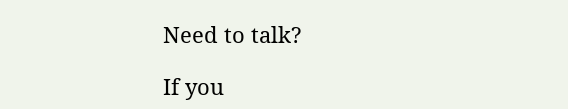Need to talk?

If you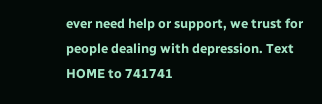ever need help or support, we trust for people dealing with depression. Text HOME to 741741